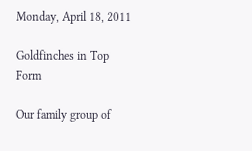Monday, April 18, 2011

Goldfinches in Top Form

Our family group of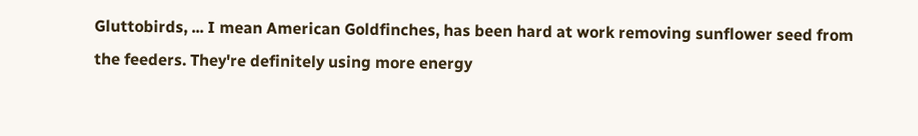Gluttobirds, ... I mean American Goldfinches, has been hard at work removing sunflower seed from the feeders. They're definitely using more energy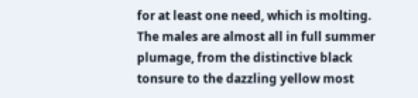for at least one need, which is molting. The males are almost all in full summer plumage, from the distinctive black tonsure to the dazzling yellow most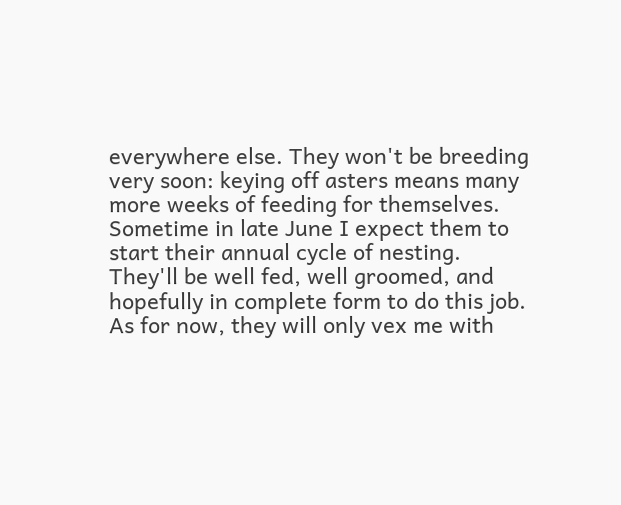everywhere else. They won't be breeding very soon: keying off asters means many more weeks of feeding for themselves. Sometime in late June I expect them to start their annual cycle of nesting. They'll be well fed, well groomed, and hopefully in complete form to do this job. As for now, they will only vex me with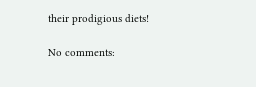their prodigious diets!

No comments: